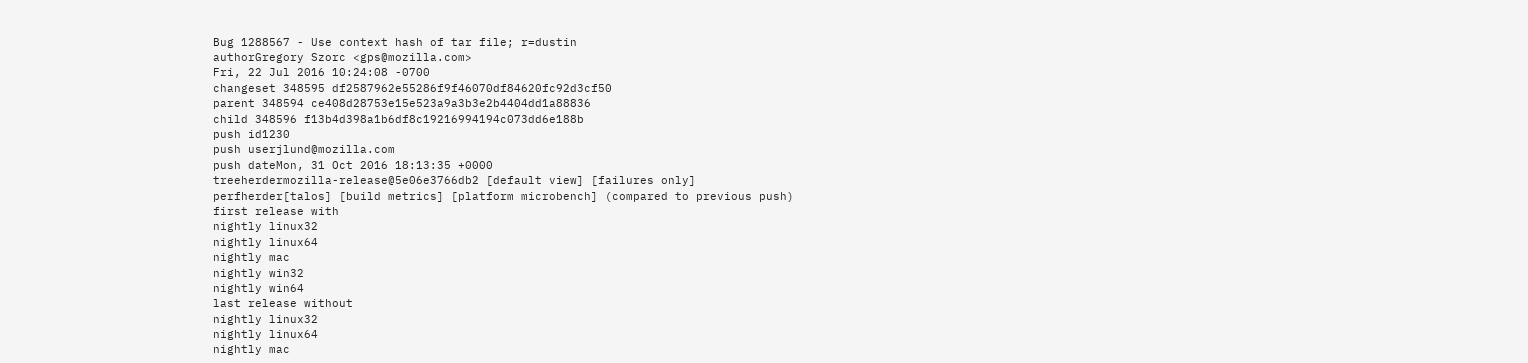Bug 1288567 - Use context hash of tar file; r=dustin
authorGregory Szorc <gps@mozilla.com>
Fri, 22 Jul 2016 10:24:08 -0700
changeset 348595 df2587962e55286f9f46070df84620fc92d3cf50
parent 348594 ce408d28753e15e523a9a3b3e2b4404dd1a88836
child 348596 f13b4d398a1b6df8c19216994194c073dd6e188b
push id1230
push userjlund@mozilla.com
push dateMon, 31 Oct 2016 18:13:35 +0000
treeherdermozilla-release@5e06e3766db2 [default view] [failures only]
perfherder[talos] [build metrics] [platform microbench] (compared to previous push)
first release with
nightly linux32
nightly linux64
nightly mac
nightly win32
nightly win64
last release without
nightly linux32
nightly linux64
nightly mac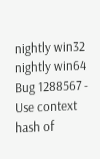nightly win32
nightly win64
Bug 1288567 - Use context hash of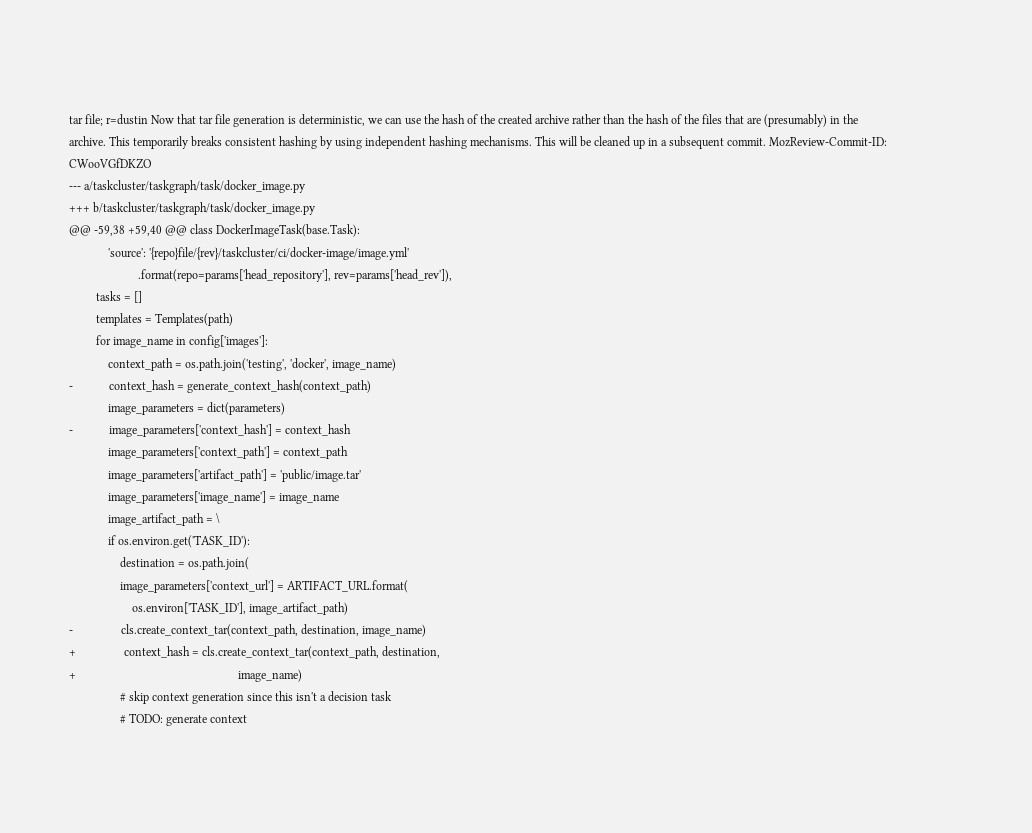tar file; r=dustin Now that tar file generation is deterministic, we can use the hash of the created archive rather than the hash of the files that are (presumably) in the archive. This temporarily breaks consistent hashing by using independent hashing mechanisms. This will be cleaned up in a subsequent commit. MozReview-Commit-ID: CWooVGfDKZO
--- a/taskcluster/taskgraph/task/docker_image.py
+++ b/taskcluster/taskgraph/task/docker_image.py
@@ -59,38 +59,40 @@ class DockerImageTask(base.Task):
             'source': '{repo}file/{rev}/taskcluster/ci/docker-image/image.yml'
                       .format(repo=params['head_repository'], rev=params['head_rev']),
         tasks = []
         templates = Templates(path)
         for image_name in config['images']:
             context_path = os.path.join('testing', 'docker', image_name)
-            context_hash = generate_context_hash(context_path)
             image_parameters = dict(parameters)
-            image_parameters['context_hash'] = context_hash
             image_parameters['context_path'] = context_path
             image_parameters['artifact_path'] = 'public/image.tar'
             image_parameters['image_name'] = image_name
             image_artifact_path = \
             if os.environ.get('TASK_ID'):
                 destination = os.path.join(
                 image_parameters['context_url'] = ARTIFACT_URL.format(
                     os.environ['TASK_ID'], image_artifact_path)
-                cls.create_context_tar(context_path, destination, image_name)
+                context_hash = cls.create_context_tar(context_path, destination,
+                                                      image_name)
                 # skip context generation since this isn't a decision task
                 # TODO: generate context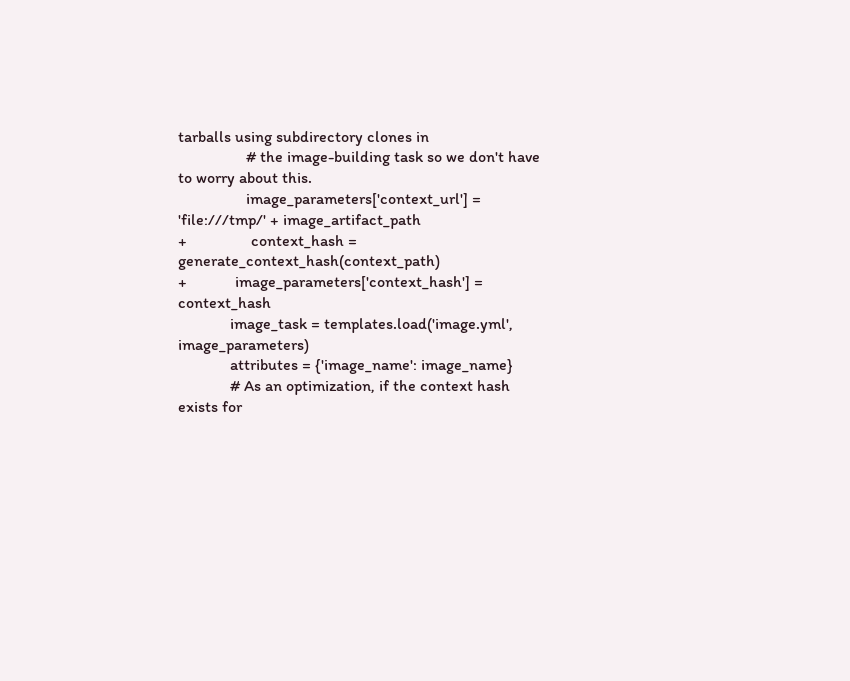tarballs using subdirectory clones in
                 # the image-building task so we don't have to worry about this.
                 image_parameters['context_url'] = 'file:///tmp/' + image_artifact_path
+                context_hash = generate_context_hash(context_path)
+            image_parameters['context_hash'] = context_hash
             image_task = templates.load('image.yml', image_parameters)
             attributes = {'image_name': image_name}
             # As an optimization, if the context hash exists for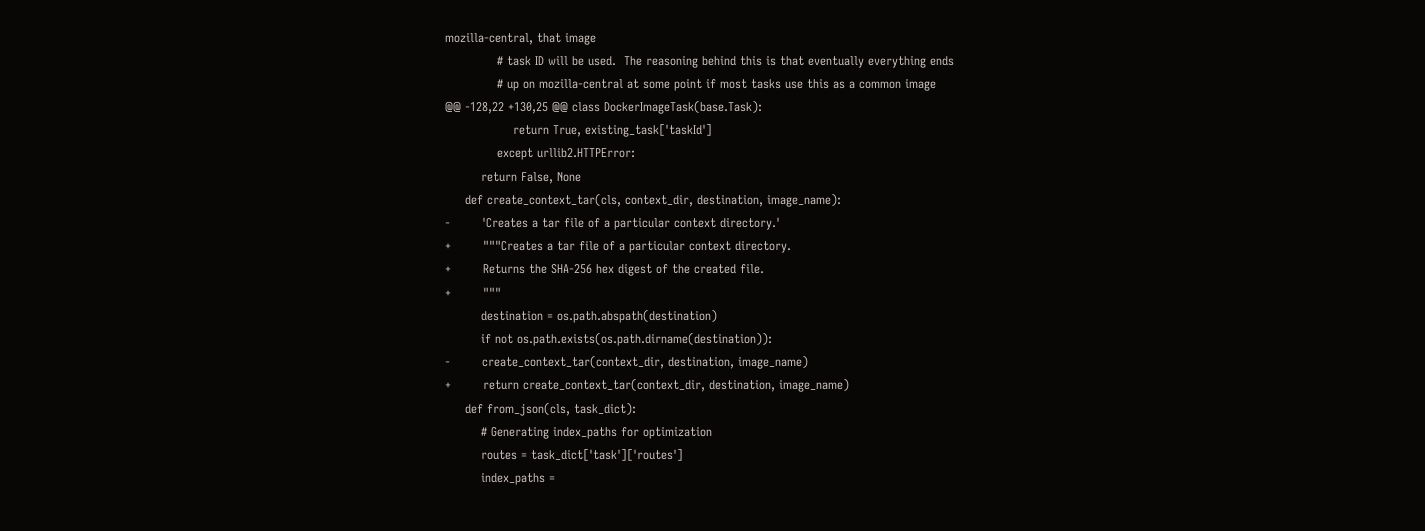mozilla-central, that image
             # task ID will be used.  The reasoning behind this is that eventually everything ends
             # up on mozilla-central at some point if most tasks use this as a common image
@@ -128,22 +130,25 @@ class DockerImageTask(base.Task):
                 return True, existing_task['taskId']
             except urllib2.HTTPError:
         return False, None
     def create_context_tar(cls, context_dir, destination, image_name):
-        'Creates a tar file of a particular context directory.'
+        """Creates a tar file of a particular context directory.
+        Returns the SHA-256 hex digest of the created file.
+        """
         destination = os.path.abspath(destination)
         if not os.path.exists(os.path.dirname(destination)):
-        create_context_tar(context_dir, destination, image_name)
+        return create_context_tar(context_dir, destination, image_name)
     def from_json(cls, task_dict):
         # Generating index_paths for optimization
         routes = task_dict['task']['routes']
         index_paths =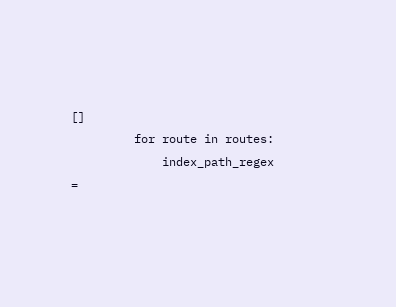[]
         for route in routes:
             index_path_regex =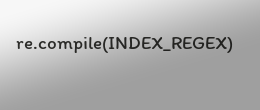re.compile(INDEX_REGEX)